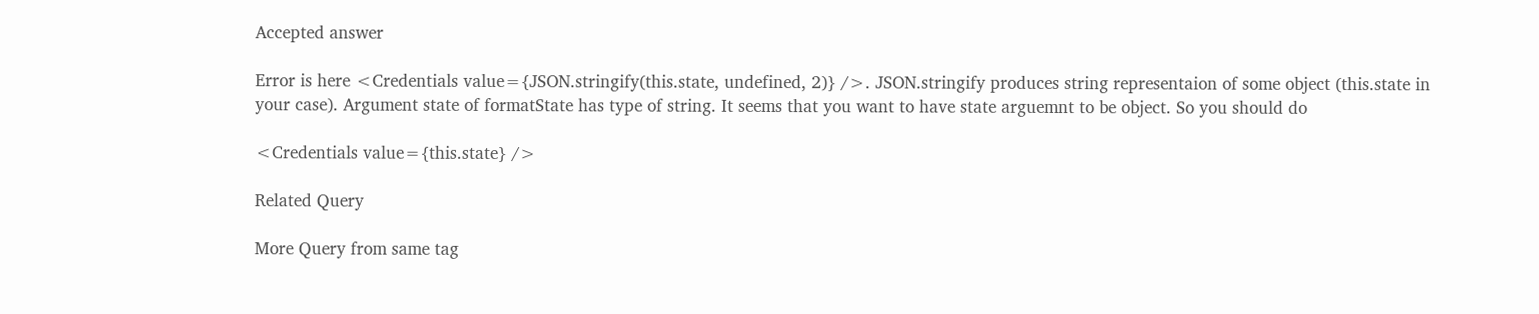Accepted answer

Error is here <Credentials value={JSON.stringify(this.state, undefined, 2)} />. JSON.stringify produces string representaion of some object (this.state in your case). Argument state of formatState has type of string. It seems that you want to have state arguemnt to be object. So you should do

<Credentials value={this.state} />

Related Query

More Query from same tag